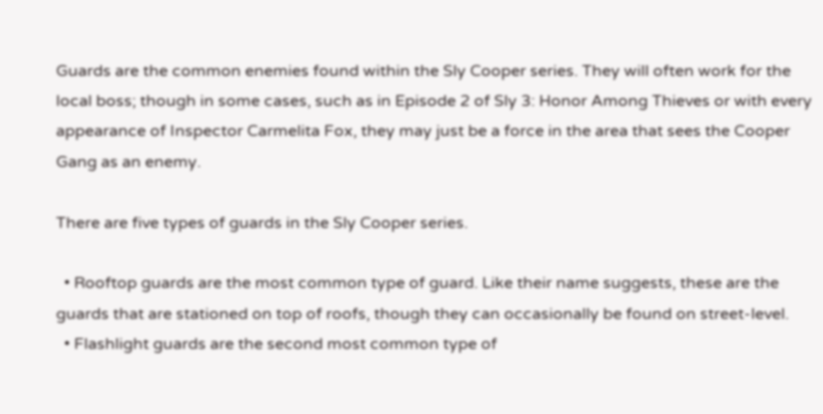Guards are the common enemies found within the Sly Cooper series. They will often work for the local boss; though in some cases, such as in Episode 2 of Sly 3: Honor Among Thieves or with every appearance of Inspector Carmelita Fox, they may just be a force in the area that sees the Cooper Gang as an enemy.

There are five types of guards in the Sly Cooper series.

  • Rooftop guards are the most common type of guard. Like their name suggests, these are the guards that are stationed on top of roofs, though they can occasionally be found on street-level.
  • Flashlight guards are the second most common type of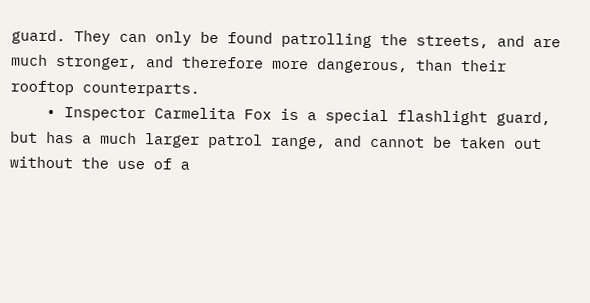guard. They can only be found patrolling the streets, and are much stronger, and therefore more dangerous, than their rooftop counterparts.
    • Inspector Carmelita Fox is a special flashlight guard, but has a much larger patrol range, and cannot be taken out without the use of a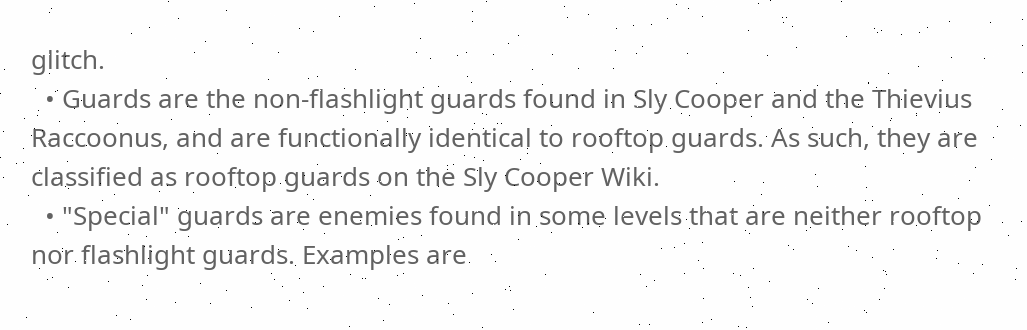glitch.
  • Guards are the non-flashlight guards found in Sly Cooper and the Thievius Raccoonus, and are functionally identical to rooftop guards. As such, they are classified as rooftop guards on the Sly Cooper Wiki.
  • "Special" guards are enemies found in some levels that are neither rooftop nor flashlight guards. Examples are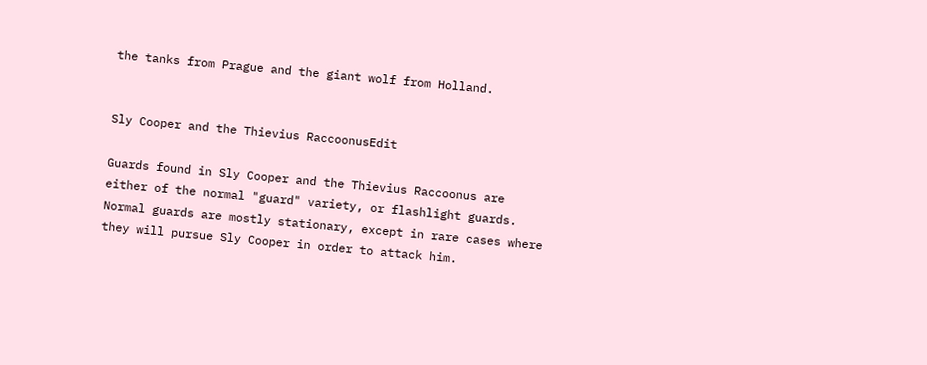the tanks from Prague and the giant wolf from Holland.


Sly Cooper and the Thievius RaccoonusEdit

Guards found in Sly Cooper and the Thievius Raccoonus are either of the normal "guard" variety, or flashlight guards. Normal guards are mostly stationary, except in rare cases where they will pursue Sly Cooper in order to attack him.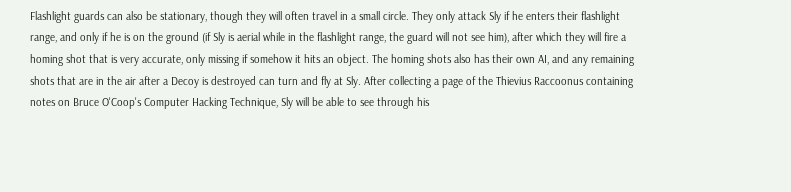Flashlight guards can also be stationary, though they will often travel in a small circle. They only attack Sly if he enters their flashlight range, and only if he is on the ground (if Sly is aerial while in the flashlight range, the guard will not see him), after which they will fire a homing shot that is very accurate, only missing if somehow it hits an object. The homing shots also has their own AI, and any remaining shots that are in the air after a Decoy is destroyed can turn and fly at Sly. After collecting a page of the Thievius Raccoonus containing notes on Bruce O'Coop's Computer Hacking Technique, Sly will be able to see through his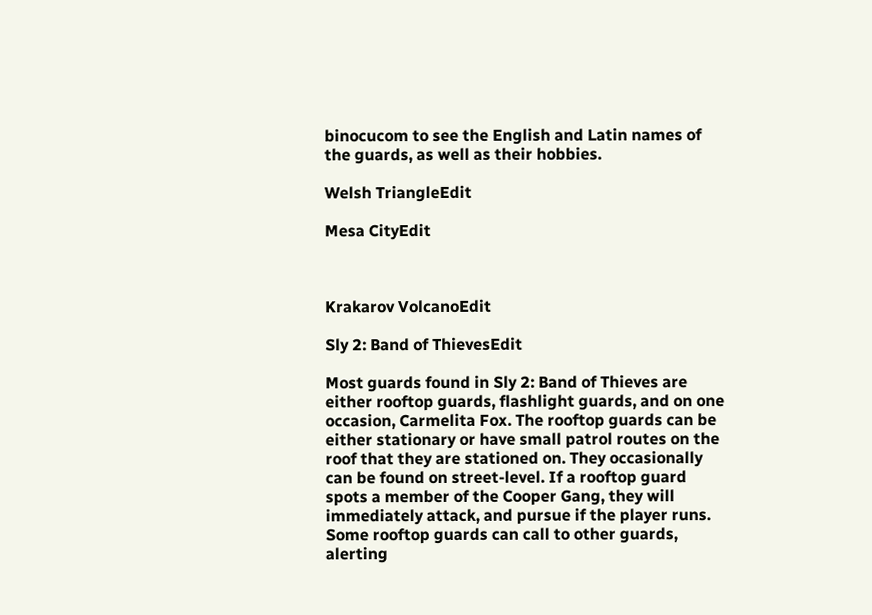binocucom to see the English and Latin names of the guards, as well as their hobbies.

Welsh TriangleEdit

Mesa CityEdit



Krakarov VolcanoEdit

Sly 2: Band of ThievesEdit

Most guards found in Sly 2: Band of Thieves are either rooftop guards, flashlight guards, and on one occasion, Carmelita Fox. The rooftop guards can be either stationary or have small patrol routes on the roof that they are stationed on. They occasionally can be found on street-level. If a rooftop guard spots a member of the Cooper Gang, they will immediately attack, and pursue if the player runs. Some rooftop guards can call to other guards, alerting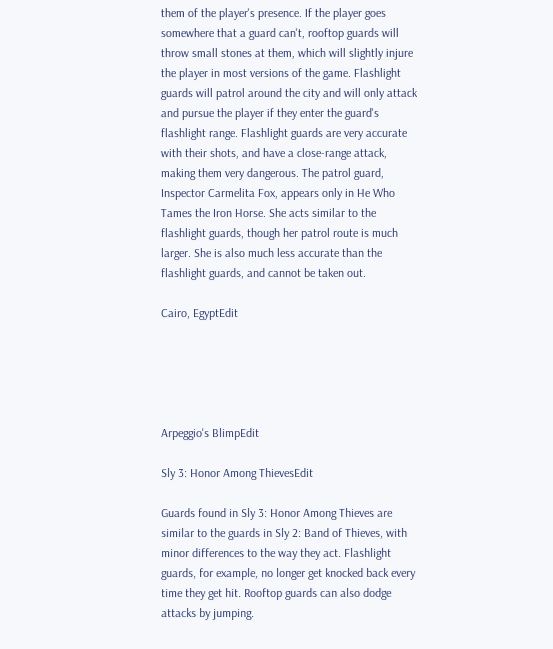them of the player's presence. If the player goes somewhere that a guard can't, rooftop guards will throw small stones at them, which will slightly injure the player in most versions of the game. Flashlight guards will patrol around the city and will only attack and pursue the player if they enter the guard's flashlight range. Flashlight guards are very accurate with their shots, and have a close-range attack, making them very dangerous. The patrol guard, Inspector Carmelita Fox, appears only in He Who Tames the Iron Horse. She acts similar to the flashlight guards, though her patrol route is much larger. She is also much less accurate than the flashlight guards, and cannot be taken out.

Cairo, EgyptEdit





Arpeggio's BlimpEdit

Sly 3: Honor Among ThievesEdit

Guards found in Sly 3: Honor Among Thieves are similar to the guards in Sly 2: Band of Thieves, with minor differences to the way they act. Flashlight guards, for example, no longer get knocked back every time they get hit. Rooftop guards can also dodge attacks by jumping.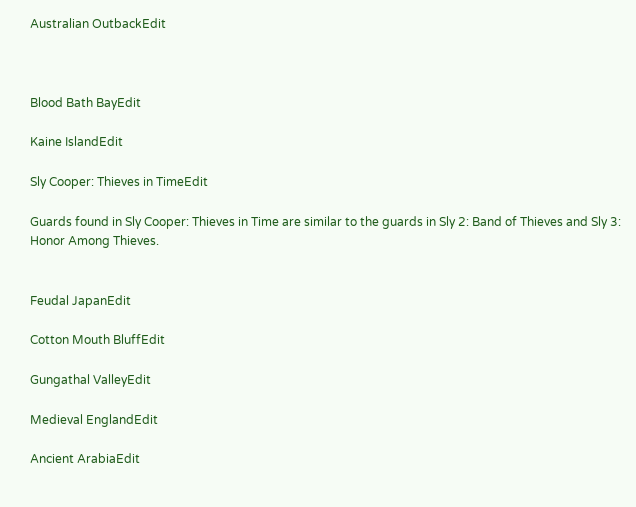Australian OutbackEdit



Blood Bath BayEdit

Kaine IslandEdit

Sly Cooper: Thieves in TimeEdit

Guards found in Sly Cooper: Thieves in Time are similar to the guards in Sly 2: Band of Thieves and Sly 3: Honor Among Thieves.


Feudal JapanEdit

Cotton Mouth BluffEdit

Gungathal ValleyEdit

Medieval EnglandEdit

Ancient ArabiaEdit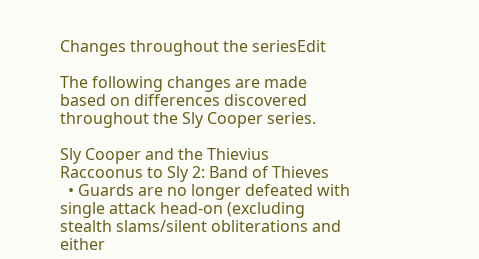Changes throughout the seriesEdit

The following changes are made based on differences discovered throughout the Sly Cooper series.

Sly Cooper and the Thievius Raccoonus to Sly 2: Band of Thieves
  • Guards are no longer defeated with single attack head-on (excluding stealth slams/silent obliterations and either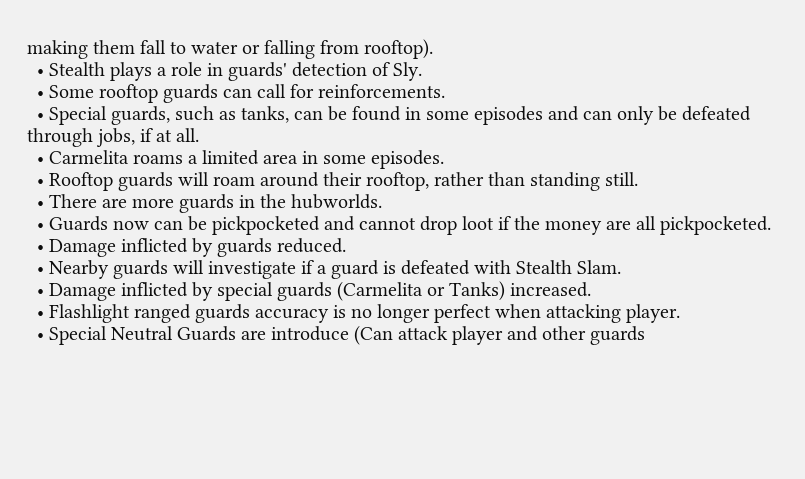making them fall to water or falling from rooftop).
  • Stealth plays a role in guards' detection of Sly.
  • Some rooftop guards can call for reinforcements.
  • Special guards, such as tanks, can be found in some episodes and can only be defeated through jobs, if at all.
  • Carmelita roams a limited area in some episodes.
  • Rooftop guards will roam around their rooftop, rather than standing still.
  • There are more guards in the hubworlds.
  • Guards now can be pickpocketed and cannot drop loot if the money are all pickpocketed.
  • Damage inflicted by guards reduced.
  • Nearby guards will investigate if a guard is defeated with Stealth Slam.
  • Damage inflicted by special guards (Carmelita or Tanks) increased.
  • Flashlight ranged guards accuracy is no longer perfect when attacking player.
  • Special Neutral Guards are introduce (Can attack player and other guards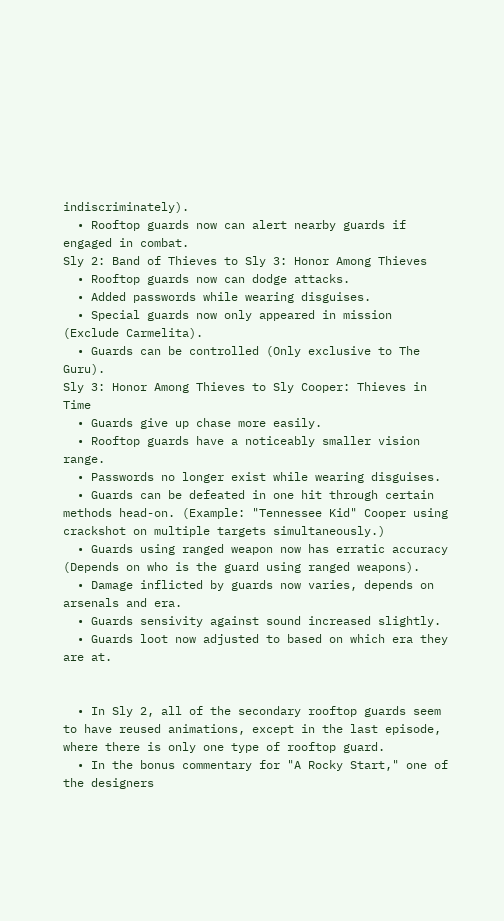indiscriminately).
  • Rooftop guards now can alert nearby guards if engaged in combat.
Sly 2: Band of Thieves to Sly 3: Honor Among Thieves
  • Rooftop guards now can dodge attacks.
  • Added passwords while wearing disguises.
  • Special guards now only appeared in mission (Exclude Carmelita).
  • Guards can be controlled (Only exclusive to The Guru).
Sly 3: Honor Among Thieves to Sly Cooper: Thieves in Time
  • Guards give up chase more easily.
  • Rooftop guards have a noticeably smaller vision range.
  • Passwords no longer exist while wearing disguises.
  • Guards can be defeated in one hit through certain methods head-on. (Example: "Tennessee Kid" Cooper using crackshot on multiple targets simultaneously.)
  • Guards using ranged weapon now has erratic accuracy (Depends on who is the guard using ranged weapons).
  • Damage inflicted by guards now varies, depends on arsenals and era.
  • Guards sensivity against sound increased slightly.
  • Guards loot now adjusted to based on which era they are at.


  • In Sly 2, all of the secondary rooftop guards seem to have reused animations, except in the last episode, where there is only one type of rooftop guard.
  • In the bonus commentary for "A Rocky Start," one of the designers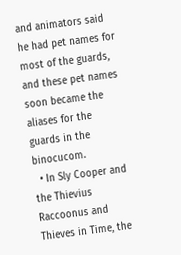and animators said he had pet names for most of the guards, and these pet names soon became the aliases for the guards in the binocucom.
  • In Sly Cooper and the Thievius Raccoonus and Thieves in Time, the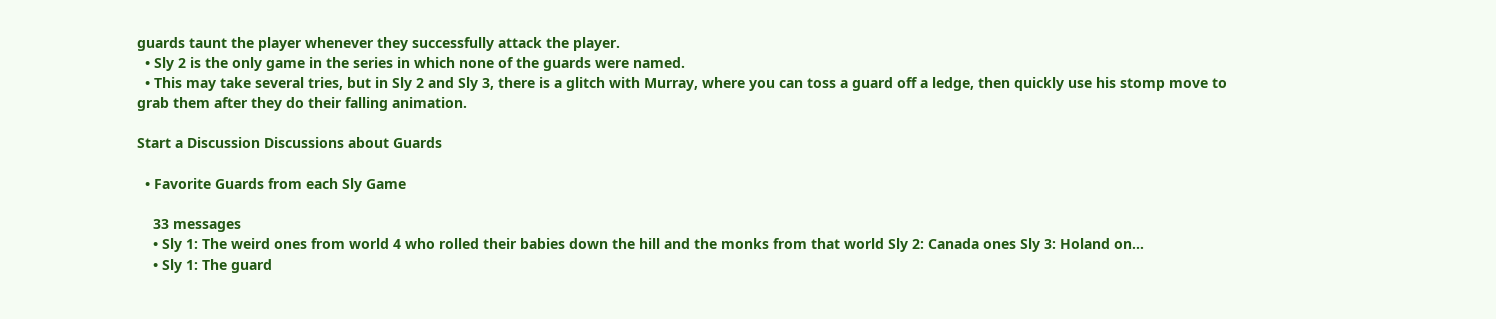guards taunt the player whenever they successfully attack the player.
  • Sly 2 is the only game in the series in which none of the guards were named.
  • This may take several tries, but in Sly 2 and Sly 3, there is a glitch with Murray, where you can toss a guard off a ledge, then quickly use his stomp move to grab them after they do their falling animation.

Start a Discussion Discussions about Guards

  • Favorite Guards from each Sly Game

    33 messages
    • Sly 1: The weird ones from world 4 who rolled their babies down the hill and the monks from that world Sly 2: Canada ones Sly 3: Holand on...
    • Sly 1: The guard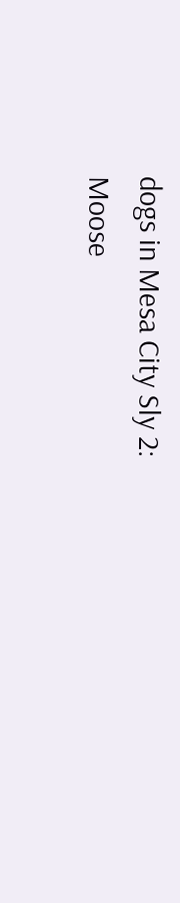dogs in Mesa City Sly 2: Moose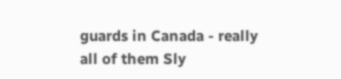guards in Canada - really all of them Sly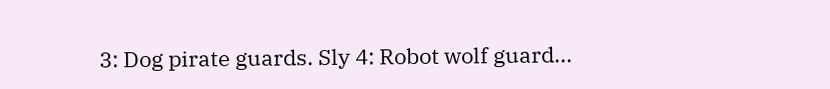3: Dog pirate guards. Sly 4: Robot wolf guard...